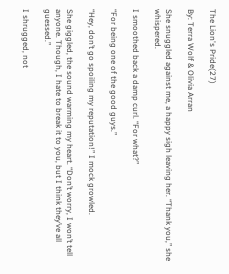The Lion's Pride(27)

By: Terra Wolf & Olivia Arran

She snuggled against me, a happy sigh leaving her. “Thank you,” she whispered.

I smoothed back a damp curl. “For what?”

“For being one of the good guys.”

“Hey, don’t go spoiling my reputation!” I mock growled.

She giggled, the sound warming my heart. “Don’t worry, I won’t tell anyone. Though, I hate to break it to you, but I think they’ve all guessed.”

I shrugged, not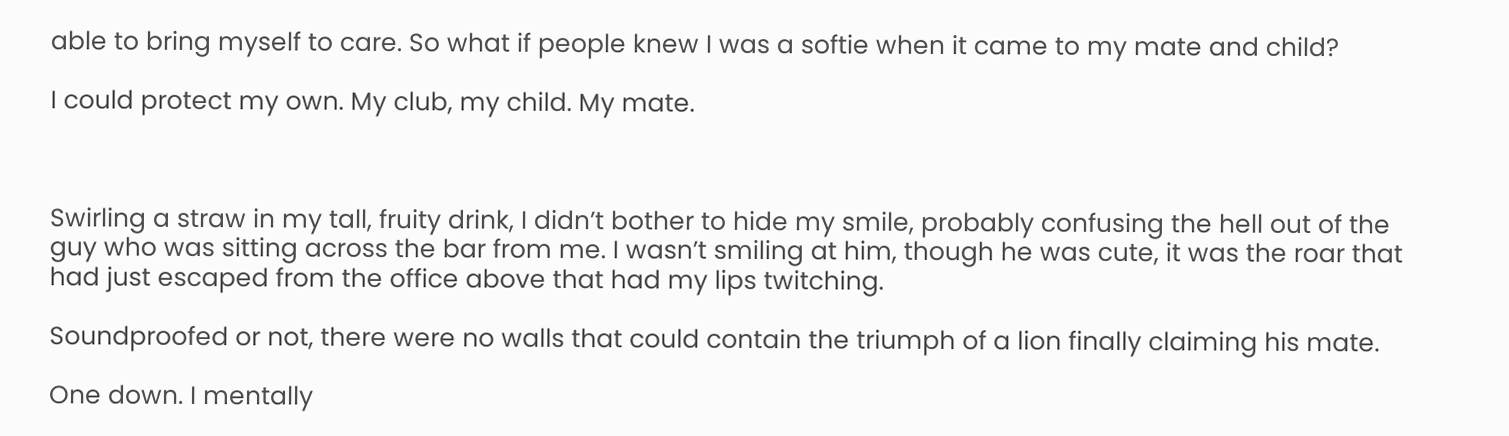able to bring myself to care. So what if people knew I was a softie when it came to my mate and child?

I could protect my own. My club, my child. My mate.



Swirling a straw in my tall, fruity drink, I didn’t bother to hide my smile, probably confusing the hell out of the guy who was sitting across the bar from me. I wasn’t smiling at him, though he was cute, it was the roar that had just escaped from the office above that had my lips twitching.

Soundproofed or not, there were no walls that could contain the triumph of a lion finally claiming his mate.

One down. I mentally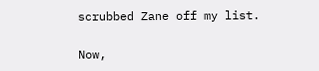scrubbed Zane off my list.

Now,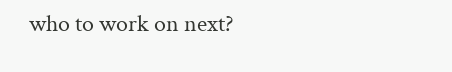who to work on next?